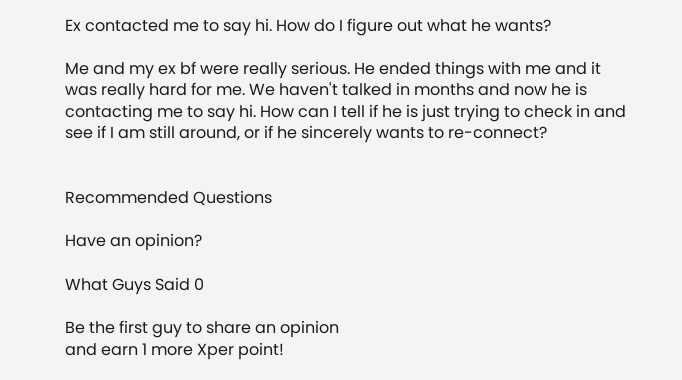Ex contacted me to say hi. How do I figure out what he wants?

Me and my ex bf were really serious. He ended things with me and it was really hard for me. We haven't talked in months and now he is contacting me to say hi. How can I tell if he is just trying to check in and see if I am still around, or if he sincerely wants to re-connect?


Recommended Questions

Have an opinion?

What Guys Said 0

Be the first guy to share an opinion
and earn 1 more Xper point!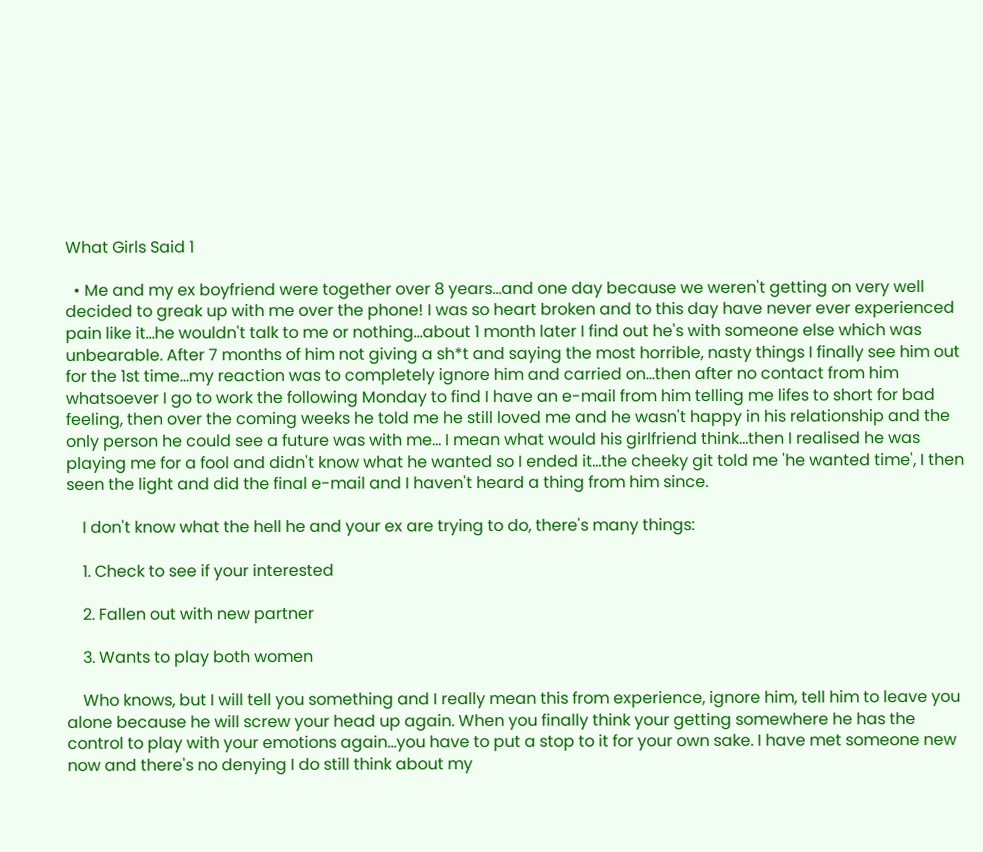What Girls Said 1

  • Me and my ex boyfriend were together over 8 years...and one day because we weren't getting on very well decided to greak up with me over the phone! I was so heart broken and to this day have never ever experienced pain like it...he wouldn't talk to me or nothing...about 1 month later I find out he's with someone else which was unbearable. After 7 months of him not giving a sh*t and saying the most horrible, nasty things I finally see him out for the 1st time...my reaction was to completely ignore him and carried on...then after no contact from him whatsoever I go to work the following Monday to find I have an e-mail from him telling me lifes to short for bad feeling, then over the coming weeks he told me he still loved me and he wasn't happy in his relationship and the only person he could see a future was with me... I mean what would his girlfriend think...then I realised he was playing me for a fool and didn't know what he wanted so I ended it...the cheeky git told me 'he wanted time', I then seen the light and did the final e-mail and I haven't heard a thing from him since.

    I don't know what the hell he and your ex are trying to do, there's many things:

    1. Check to see if your interested

    2. Fallen out with new partner

    3. Wants to play both women

    Who knows, but I will tell you something and I really mean this from experience, ignore him, tell him to leave you alone because he will screw your head up again. When you finally think your getting somewhere he has the control to play with your emotions again...you have to put a stop to it for your own sake. I have met someone new now and there's no denying I do still think about my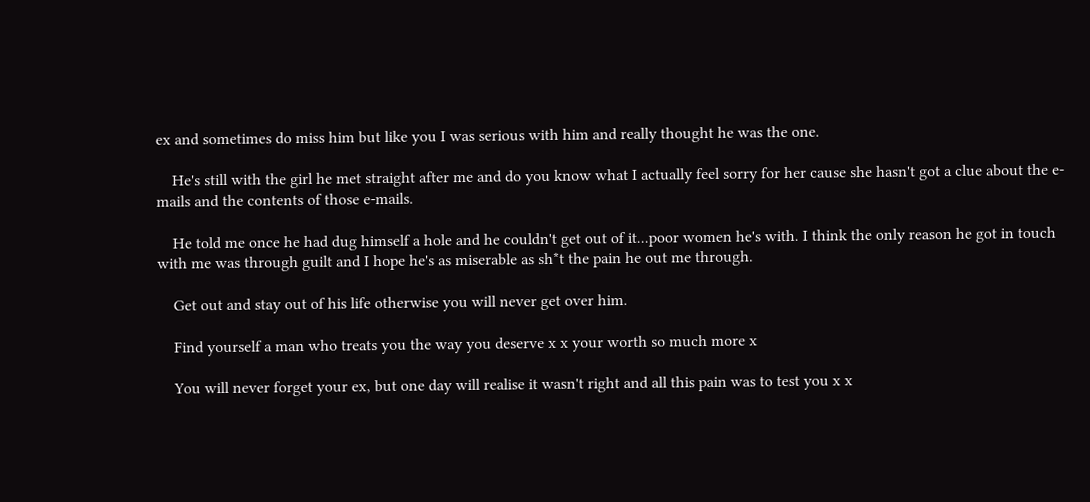ex and sometimes do miss him but like you I was serious with him and really thought he was the one.

    He's still with the girl he met straight after me and do you know what I actually feel sorry for her cause she hasn't got a clue about the e-mails and the contents of those e-mails.

    He told me once he had dug himself a hole and he couldn't get out of it...poor women he's with. I think the only reason he got in touch with me was through guilt and I hope he's as miserable as sh*t the pain he out me through.

    Get out and stay out of his life otherwise you will never get over him.

    Find yourself a man who treats you the way you deserve x x your worth so much more x

    You will never forget your ex, but one day will realise it wasn't right and all this pain was to test you x x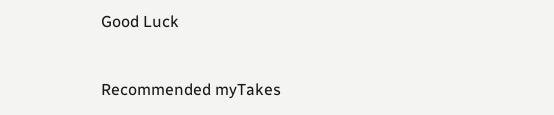Good Luck


Recommended myTakes